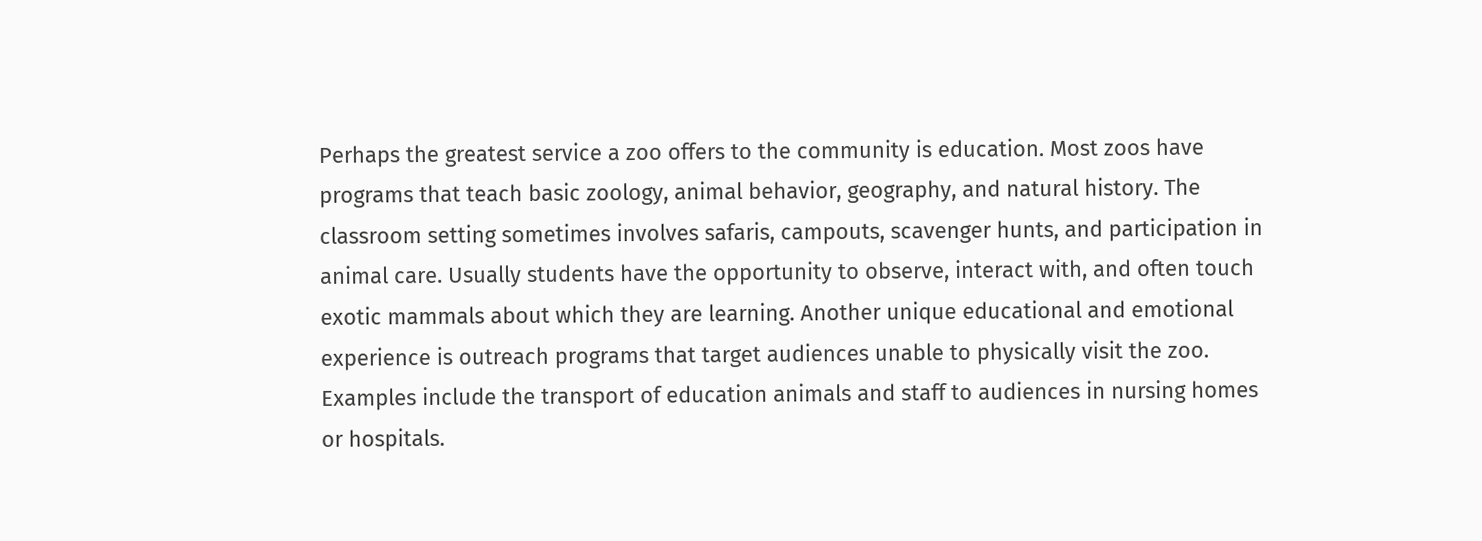Perhaps the greatest service a zoo offers to the community is education. Most zoos have programs that teach basic zoology, animal behavior, geography, and natural history. The classroom setting sometimes involves safaris, campouts, scavenger hunts, and participation in animal care. Usually students have the opportunity to observe, interact with, and often touch exotic mammals about which they are learning. Another unique educational and emotional experience is outreach programs that target audiences unable to physically visit the zoo. Examples include the transport of education animals and staff to audiences in nursing homes or hospitals.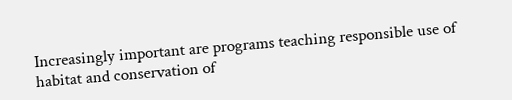Increasingly important are programs teaching responsible use of habitat and conservation of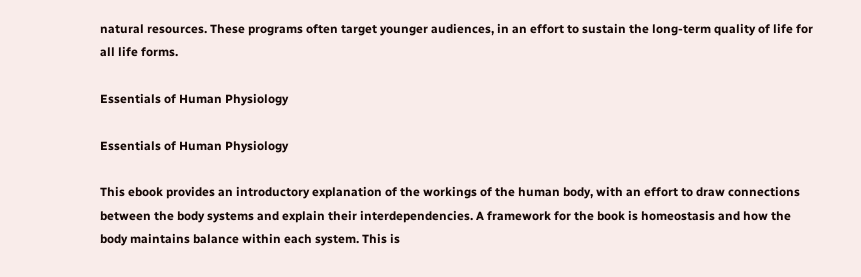natural resources. These programs often target younger audiences, in an effort to sustain the long-term quality of life for all life forms.

Essentials of Human Physiology

Essentials of Human Physiology

This ebook provides an introductory explanation of the workings of the human body, with an effort to draw connections between the body systems and explain their interdependencies. A framework for the book is homeostasis and how the body maintains balance within each system. This is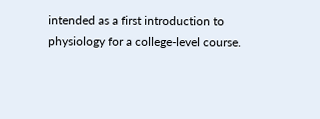intended as a first introduction to physiology for a college-level course.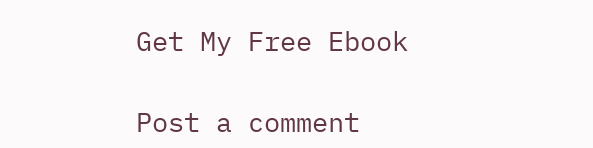Get My Free Ebook

Post a comment